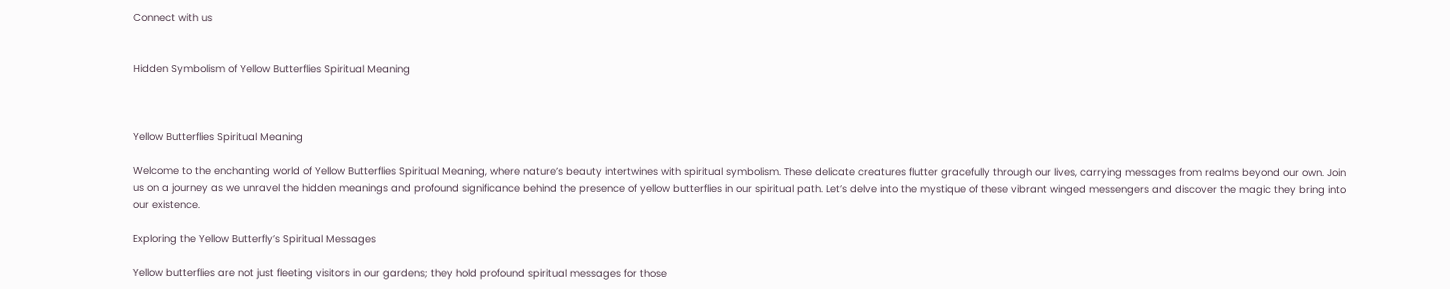Connect with us


Hidden Symbolism of Yellow Butterflies Spiritual Meaning



Yellow Butterflies Spiritual Meaning

Welcome to the enchanting world of Yellow Butterflies Spiritual Meaning, where nature’s beauty intertwines with spiritual symbolism. These delicate creatures flutter gracefully through our lives, carrying messages from realms beyond our own. Join us on a journey as we unravel the hidden meanings and profound significance behind the presence of yellow butterflies in our spiritual path. Let’s delve into the mystique of these vibrant winged messengers and discover the magic they bring into our existence.

Exploring the Yellow Butterfly’s Spiritual Messages

Yellow butterflies are not just fleeting visitors in our gardens; they hold profound spiritual messages for those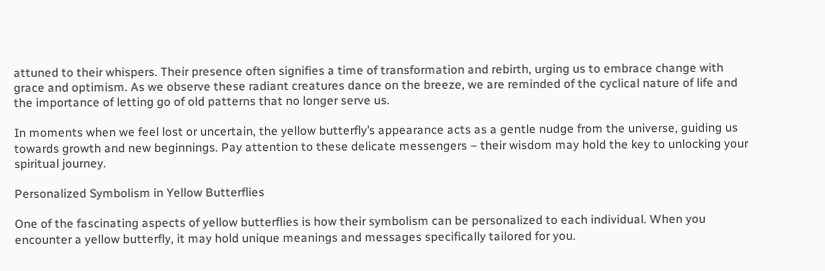attuned to their whispers. Their presence often signifies a time of transformation and rebirth, urging us to embrace change with grace and optimism. As we observe these radiant creatures dance on the breeze, we are reminded of the cyclical nature of life and the importance of letting go of old patterns that no longer serve us.

In moments when we feel lost or uncertain, the yellow butterfly’s appearance acts as a gentle nudge from the universe, guiding us towards growth and new beginnings. Pay attention to these delicate messengers – their wisdom may hold the key to unlocking your spiritual journey.

Personalized Symbolism in Yellow Butterflies

One of the fascinating aspects of yellow butterflies is how their symbolism can be personalized to each individual. When you encounter a yellow butterfly, it may hold unique meanings and messages specifically tailored for you.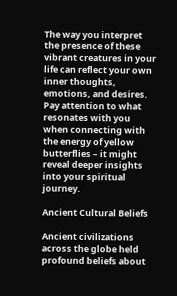The way you interpret the presence of these vibrant creatures in your life can reflect your own inner thoughts, emotions, and desires. Pay attention to what resonates with you when connecting with the energy of yellow butterflies – it might reveal deeper insights into your spiritual journey.

Ancient Cultural Beliefs

Ancient civilizations across the globe held profound beliefs about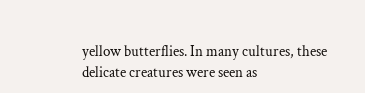yellow butterflies. In many cultures, these delicate creatures were seen as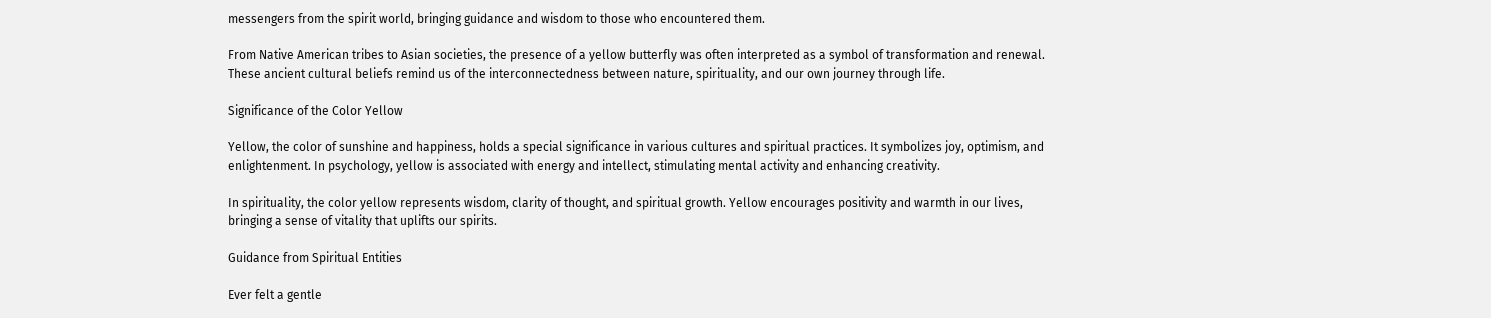messengers from the spirit world, bringing guidance and wisdom to those who encountered them.

From Native American tribes to Asian societies, the presence of a yellow butterfly was often interpreted as a symbol of transformation and renewal. These ancient cultural beliefs remind us of the interconnectedness between nature, spirituality, and our own journey through life.

Significance of the Color Yellow

Yellow, the color of sunshine and happiness, holds a special significance in various cultures and spiritual practices. It symbolizes joy, optimism, and enlightenment. In psychology, yellow is associated with energy and intellect, stimulating mental activity and enhancing creativity.

In spirituality, the color yellow represents wisdom, clarity of thought, and spiritual growth. Yellow encourages positivity and warmth in our lives, bringing a sense of vitality that uplifts our spirits.

Guidance from Spiritual Entities

Ever felt a gentle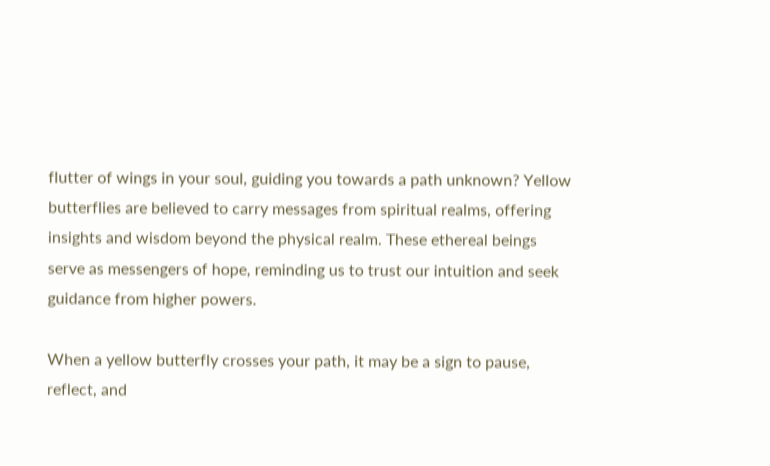flutter of wings in your soul, guiding you towards a path unknown? Yellow butterflies are believed to carry messages from spiritual realms, offering insights and wisdom beyond the physical realm. These ethereal beings serve as messengers of hope, reminding us to trust our intuition and seek guidance from higher powers.

When a yellow butterfly crosses your path, it may be a sign to pause, reflect, and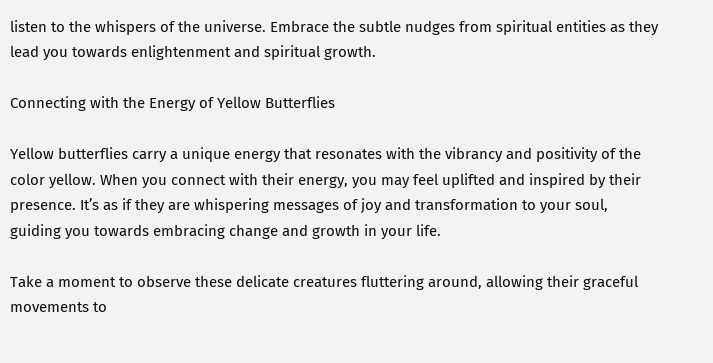listen to the whispers of the universe. Embrace the subtle nudges from spiritual entities as they lead you towards enlightenment and spiritual growth.

Connecting with the Energy of Yellow Butterflies

Yellow butterflies carry a unique energy that resonates with the vibrancy and positivity of the color yellow. When you connect with their energy, you may feel uplifted and inspired by their presence. It’s as if they are whispering messages of joy and transformation to your soul, guiding you towards embracing change and growth in your life.

Take a moment to observe these delicate creatures fluttering around, allowing their graceful movements to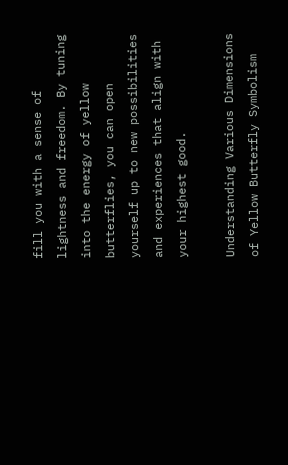fill you with a sense of lightness and freedom. By tuning into the energy of yellow butterflies, you can open yourself up to new possibilities and experiences that align with your highest good.

Understanding Various Dimensions of Yellow Butterfly Symbolism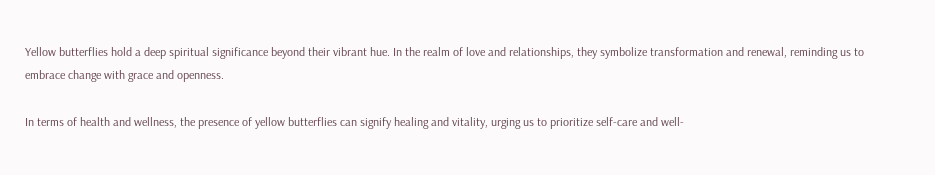Yellow butterflies hold a deep spiritual significance beyond their vibrant hue. In the realm of love and relationships, they symbolize transformation and renewal, reminding us to embrace change with grace and openness.

In terms of health and wellness, the presence of yellow butterflies can signify healing and vitality, urging us to prioritize self-care and well-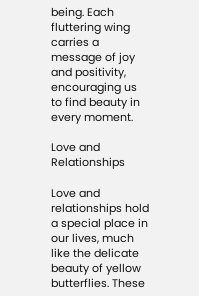being. Each fluttering wing carries a message of joy and positivity, encouraging us to find beauty in every moment.

Love and Relationships

Love and relationships hold a special place in our lives, much like the delicate beauty of yellow butterflies. These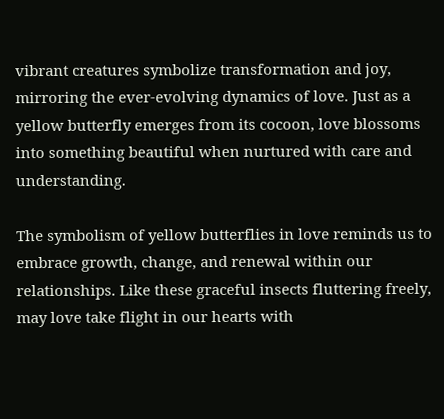vibrant creatures symbolize transformation and joy, mirroring the ever-evolving dynamics of love. Just as a yellow butterfly emerges from its cocoon, love blossoms into something beautiful when nurtured with care and understanding.

The symbolism of yellow butterflies in love reminds us to embrace growth, change, and renewal within our relationships. Like these graceful insects fluttering freely, may love take flight in our hearts with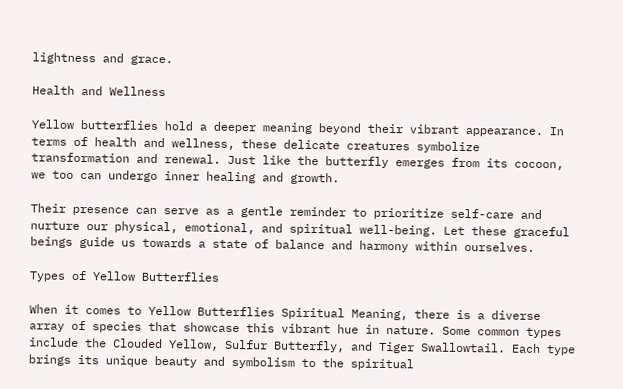lightness and grace.

Health and Wellness

Yellow butterflies hold a deeper meaning beyond their vibrant appearance. In terms of health and wellness, these delicate creatures symbolize transformation and renewal. Just like the butterfly emerges from its cocoon, we too can undergo inner healing and growth.

Their presence can serve as a gentle reminder to prioritize self-care and nurture our physical, emotional, and spiritual well-being. Let these graceful beings guide us towards a state of balance and harmony within ourselves.

Types of Yellow Butterflies

When it comes to Yellow Butterflies Spiritual Meaning, there is a diverse array of species that showcase this vibrant hue in nature. Some common types include the Clouded Yellow, Sulfur Butterfly, and Tiger Swallowtail. Each type brings its unique beauty and symbolism to the spiritual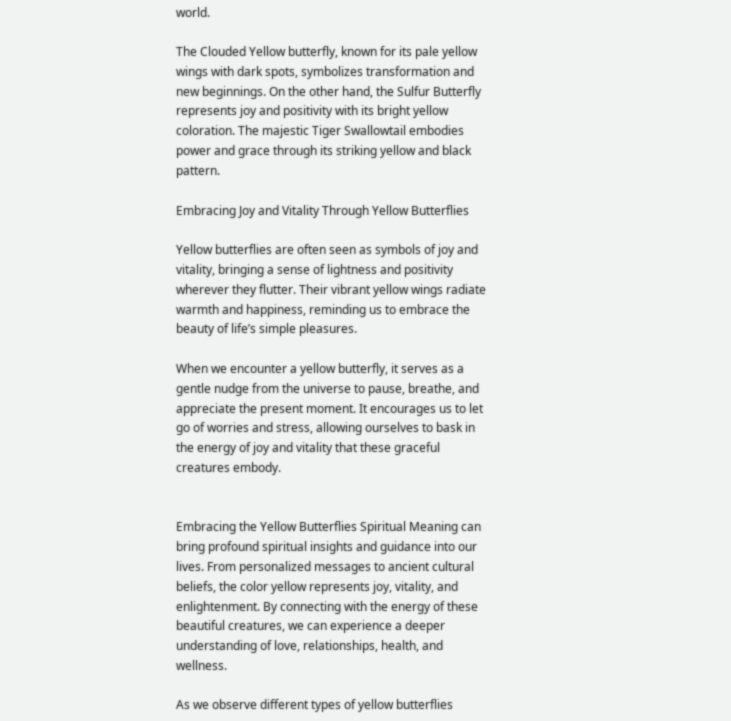world.

The Clouded Yellow butterfly, known for its pale yellow wings with dark spots, symbolizes transformation and new beginnings. On the other hand, the Sulfur Butterfly represents joy and positivity with its bright yellow coloration. The majestic Tiger Swallowtail embodies power and grace through its striking yellow and black pattern.

Embracing Joy and Vitality Through Yellow Butterflies

Yellow butterflies are often seen as symbols of joy and vitality, bringing a sense of lightness and positivity wherever they flutter. Their vibrant yellow wings radiate warmth and happiness, reminding us to embrace the beauty of life’s simple pleasures.

When we encounter a yellow butterfly, it serves as a gentle nudge from the universe to pause, breathe, and appreciate the present moment. It encourages us to let go of worries and stress, allowing ourselves to bask in the energy of joy and vitality that these graceful creatures embody.


Embracing the Yellow Butterflies Spiritual Meaning can bring profound spiritual insights and guidance into our lives. From personalized messages to ancient cultural beliefs, the color yellow represents joy, vitality, and enlightenment. By connecting with the energy of these beautiful creatures, we can experience a deeper understanding of love, relationships, health, and wellness.

As we observe different types of yellow butterflies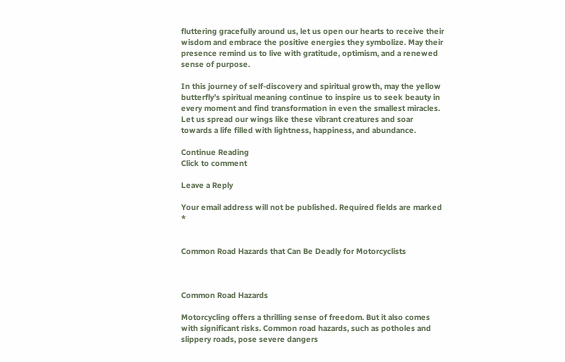fluttering gracefully around us, let us open our hearts to receive their wisdom and embrace the positive energies they symbolize. May their presence remind us to live with gratitude, optimism, and a renewed sense of purpose.

In this journey of self-discovery and spiritual growth, may the yellow butterfly’s spiritual meaning continue to inspire us to seek beauty in every moment and find transformation in even the smallest miracles. Let us spread our wings like these vibrant creatures and soar towards a life filled with lightness, happiness, and abundance.

Continue Reading
Click to comment

Leave a Reply

Your email address will not be published. Required fields are marked *


Common Road Hazards that Can Be Deadly for Motorcyclists



Common Road Hazards

Motorcycling offers a thrilling sense of freedom. But it also comes with significant risks. Common road hazards, such as potholes and slippery roads, pose severe dangers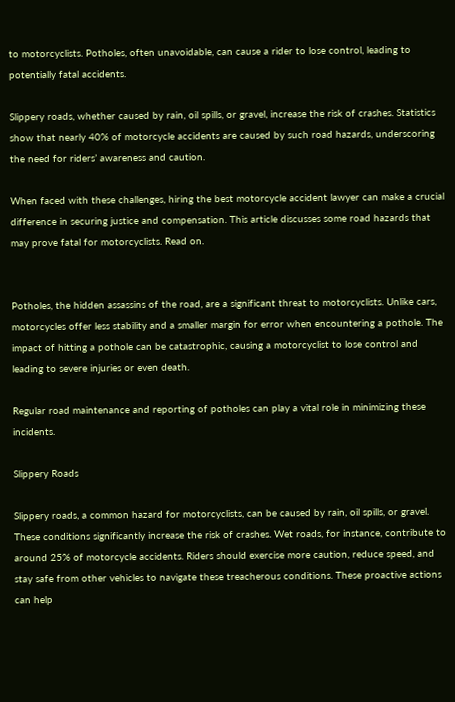to motorcyclists. Potholes, often unavoidable, can cause a rider to lose control, leading to potentially fatal accidents.

Slippery roads, whether caused by rain, oil spills, or gravel, increase the risk of crashes. Statistics show that nearly 40% of motorcycle accidents are caused by such road hazards, underscoring the need for riders’ awareness and caution.

When faced with these challenges, hiring the best motorcycle accident lawyer can make a crucial difference in securing justice and compensation. This article discusses some road hazards that may prove fatal for motorcyclists. Read on.


Potholes, the hidden assassins of the road, are a significant threat to motorcyclists. Unlike cars, motorcycles offer less stability and a smaller margin for error when encountering a pothole. The impact of hitting a pothole can be catastrophic, causing a motorcyclist to lose control and leading to severe injuries or even death.

Regular road maintenance and reporting of potholes can play a vital role in minimizing these incidents.

Slippery Roads

Slippery roads, a common hazard for motorcyclists, can be caused by rain, oil spills, or gravel. These conditions significantly increase the risk of crashes. Wet roads, for instance, contribute to around 25% of motorcycle accidents. Riders should exercise more caution, reduce speed, and stay safe from other vehicles to navigate these treacherous conditions. These proactive actions can help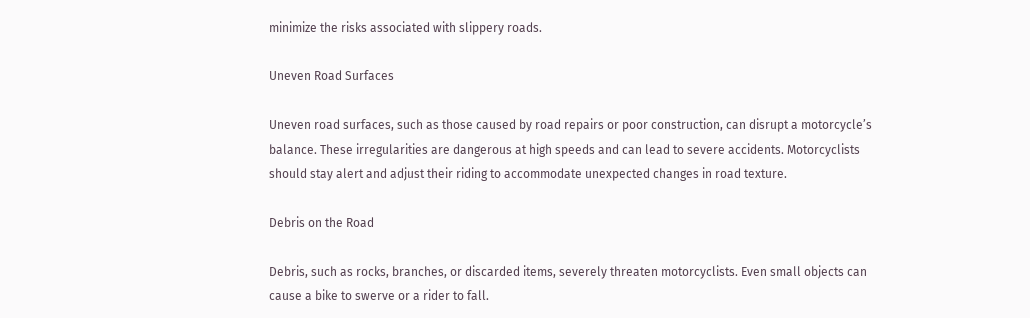minimize the risks associated with slippery roads.

Uneven Road Surfaces

Uneven road surfaces, such as those caused by road repairs or poor construction, can disrupt a motorcycle’s balance. These irregularities are dangerous at high speeds and can lead to severe accidents. Motorcyclists should stay alert and adjust their riding to accommodate unexpected changes in road texture.

Debris on the Road

Debris, such as rocks, branches, or discarded items, severely threaten motorcyclists. Even small objects can cause a bike to swerve or a rider to fall.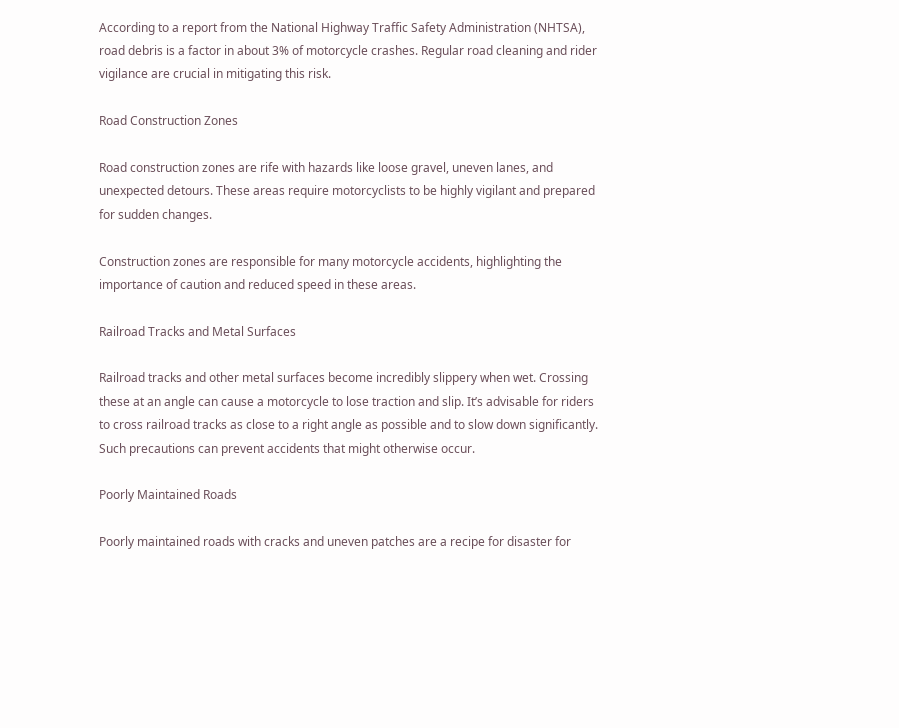According to a report from the National Highway Traffic Safety Administration (NHTSA), road debris is a factor in about 3% of motorcycle crashes. Regular road cleaning and rider vigilance are crucial in mitigating this risk.

Road Construction Zones

Road construction zones are rife with hazards like loose gravel, uneven lanes, and unexpected detours. These areas require motorcyclists to be highly vigilant and prepared for sudden changes.

Construction zones are responsible for many motorcycle accidents, highlighting the importance of caution and reduced speed in these areas.

Railroad Tracks and Metal Surfaces

Railroad tracks and other metal surfaces become incredibly slippery when wet. Crossing these at an angle can cause a motorcycle to lose traction and slip. It’s advisable for riders to cross railroad tracks as close to a right angle as possible and to slow down significantly. Such precautions can prevent accidents that might otherwise occur.

Poorly Maintained Roads

Poorly maintained roads with cracks and uneven patches are a recipe for disaster for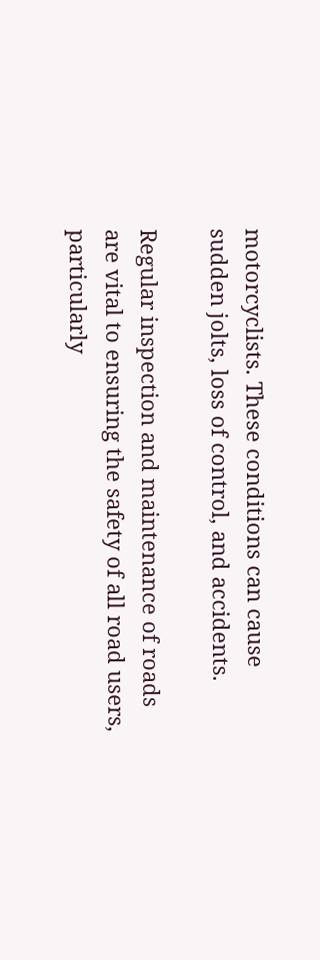motorcyclists. These conditions can cause sudden jolts, loss of control, and accidents.

Regular inspection and maintenance of roads are vital to ensuring the safety of all road users, particularly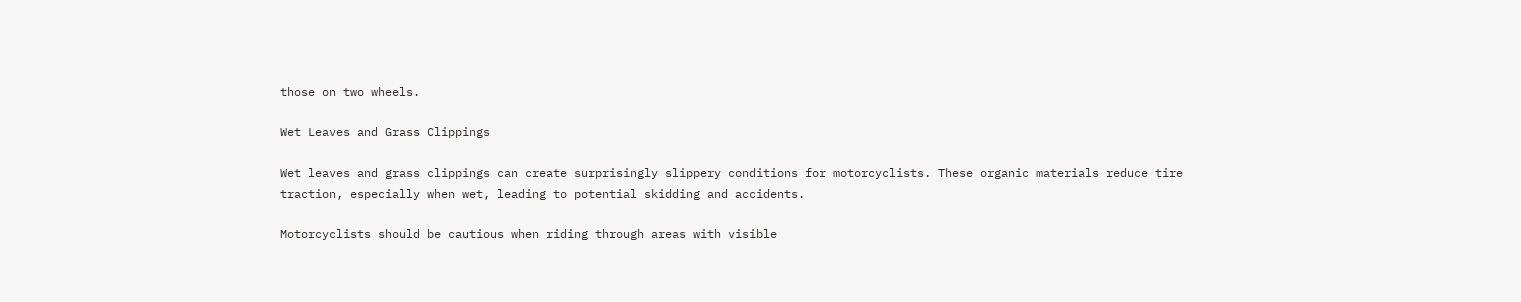those on two wheels.

Wet Leaves and Grass Clippings

Wet leaves and grass clippings can create surprisingly slippery conditions for motorcyclists. These organic materials reduce tire traction, especially when wet, leading to potential skidding and accidents.

Motorcyclists should be cautious when riding through areas with visible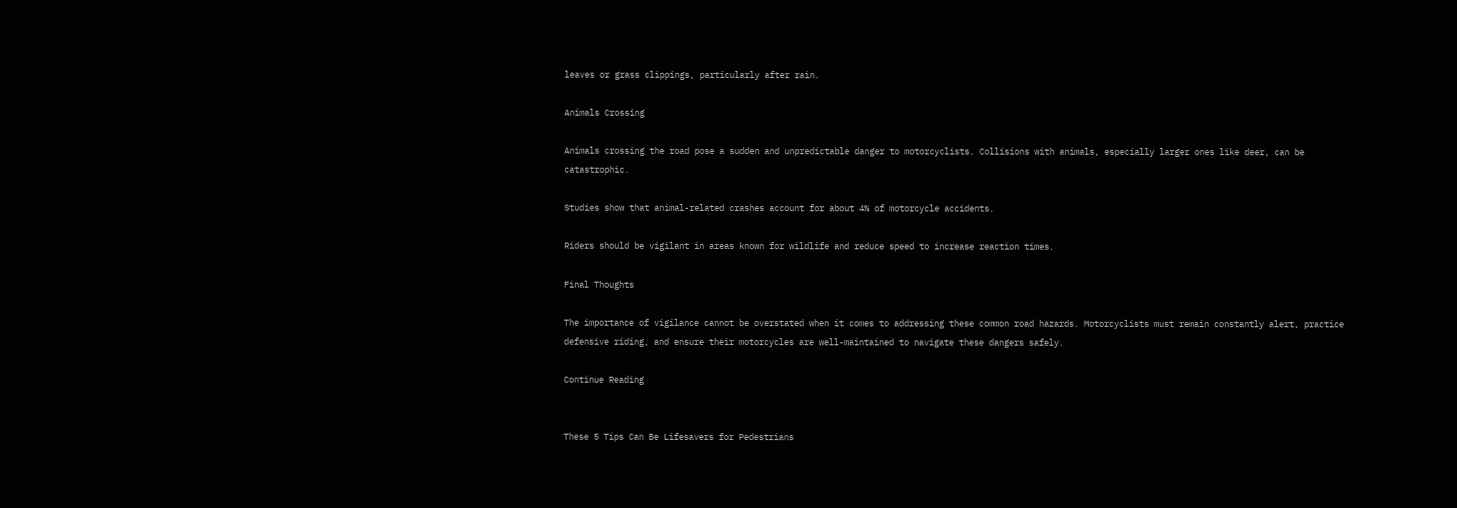leaves or grass clippings, particularly after rain.

Animals Crossing

Animals crossing the road pose a sudden and unpredictable danger to motorcyclists. Collisions with animals, especially larger ones like deer, can be catastrophic.

Studies show that animal-related crashes account for about 4% of motorcycle accidents.

Riders should be vigilant in areas known for wildlife and reduce speed to increase reaction times.

Final Thoughts

The importance of vigilance cannot be overstated when it comes to addressing these common road hazards. Motorcyclists must remain constantly alert, practice defensive riding, and ensure their motorcycles are well-maintained to navigate these dangers safely.

Continue Reading


These 5 Tips Can Be Lifesavers for Pedestrians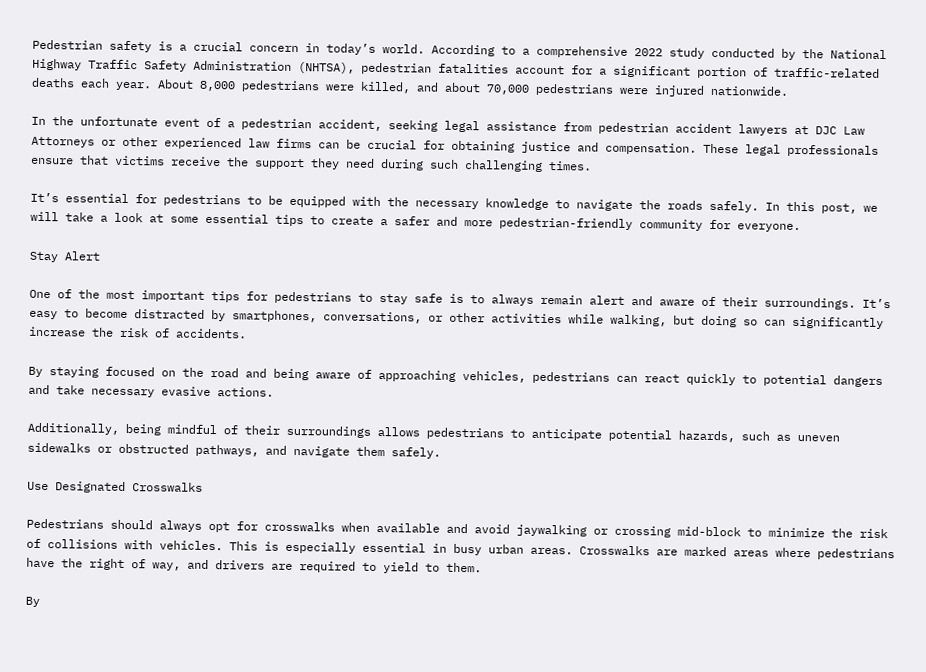Pedestrian safety is a crucial concern in today’s world. According to a comprehensive 2022 study conducted by the National Highway Traffic Safety Administration (NHTSA), pedestrian fatalities account for a significant portion of traffic-related deaths each year. About 8,000 pedestrians were killed, and about 70,000 pedestrians were injured nationwide.

In the unfortunate event of a pedestrian accident, seeking legal assistance from pedestrian accident lawyers at DJC Law Attorneys or other experienced law firms can be crucial for obtaining justice and compensation. These legal professionals ensure that victims receive the support they need during such challenging times.

It’s essential for pedestrians to be equipped with the necessary knowledge to navigate the roads safely. In this post, we will take a look at some essential tips to create a safer and more pedestrian-friendly community for everyone.

Stay Alert

One of the most important tips for pedestrians to stay safe is to always remain alert and aware of their surroundings. It’s easy to become distracted by smartphones, conversations, or other activities while walking, but doing so can significantly increase the risk of accidents.

By staying focused on the road and being aware of approaching vehicles, pedestrians can react quickly to potential dangers and take necessary evasive actions.

Additionally, being mindful of their surroundings allows pedestrians to anticipate potential hazards, such as uneven sidewalks or obstructed pathways, and navigate them safely.

Use Designated Crosswalks

Pedestrians should always opt for crosswalks when available and avoid jaywalking or crossing mid-block to minimize the risk of collisions with vehicles. This is especially essential in busy urban areas. Crosswalks are marked areas where pedestrians have the right of way, and drivers are required to yield to them.

By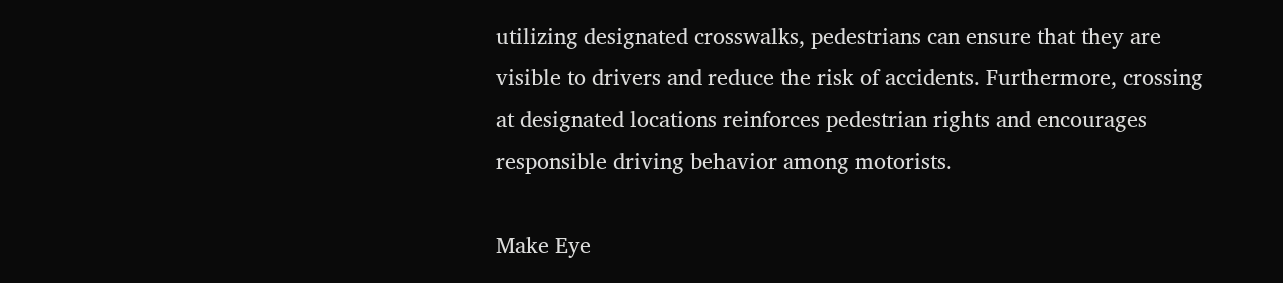utilizing designated crosswalks, pedestrians can ensure that they are visible to drivers and reduce the risk of accidents. Furthermore, crossing at designated locations reinforces pedestrian rights and encourages responsible driving behavior among motorists.

Make Eye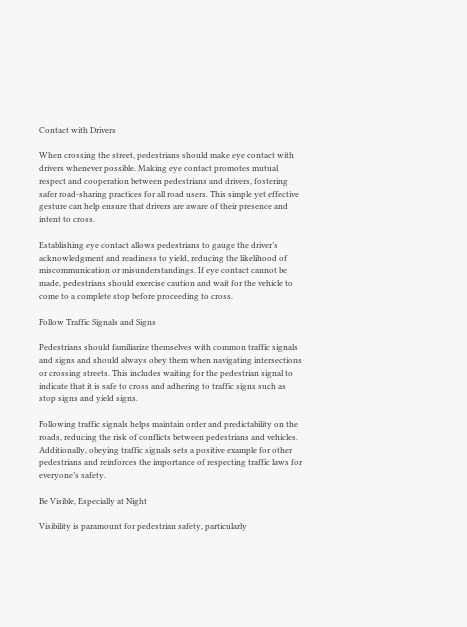Contact with Drivers

When crossing the street, pedestrians should make eye contact with drivers whenever possible. Making eye contact promotes mutual respect and cooperation between pedestrians and drivers, fostering safer road-sharing practices for all road users. This simple yet effective gesture can help ensure that drivers are aware of their presence and intent to cross.

Establishing eye contact allows pedestrians to gauge the driver’s acknowledgment and readiness to yield, reducing the likelihood of miscommunication or misunderstandings. If eye contact cannot be made, pedestrians should exercise caution and wait for the vehicle to come to a complete stop before proceeding to cross.

Follow Traffic Signals and Signs

Pedestrians should familiarize themselves with common traffic signals and signs and should always obey them when navigating intersections or crossing streets. This includes waiting for the pedestrian signal to indicate that it is safe to cross and adhering to traffic signs such as stop signs and yield signs.

Following traffic signals helps maintain order and predictability on the roads, reducing the risk of conflicts between pedestrians and vehicles. Additionally, obeying traffic signals sets a positive example for other pedestrians and reinforces the importance of respecting traffic laws for everyone’s safety.

Be Visible, Especially at Night

Visibility is paramount for pedestrian safety, particularly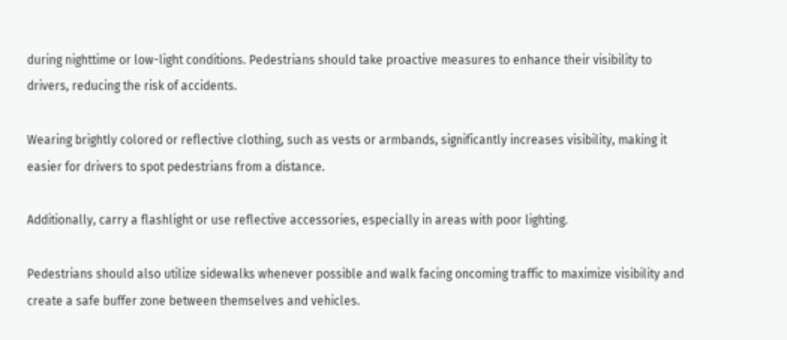during nighttime or low-light conditions. Pedestrians should take proactive measures to enhance their visibility to drivers, reducing the risk of accidents.

Wearing brightly colored or reflective clothing, such as vests or armbands, significantly increases visibility, making it easier for drivers to spot pedestrians from a distance.

Additionally, carry a flashlight or use reflective accessories, especially in areas with poor lighting.

Pedestrians should also utilize sidewalks whenever possible and walk facing oncoming traffic to maximize visibility and create a safe buffer zone between themselves and vehicles.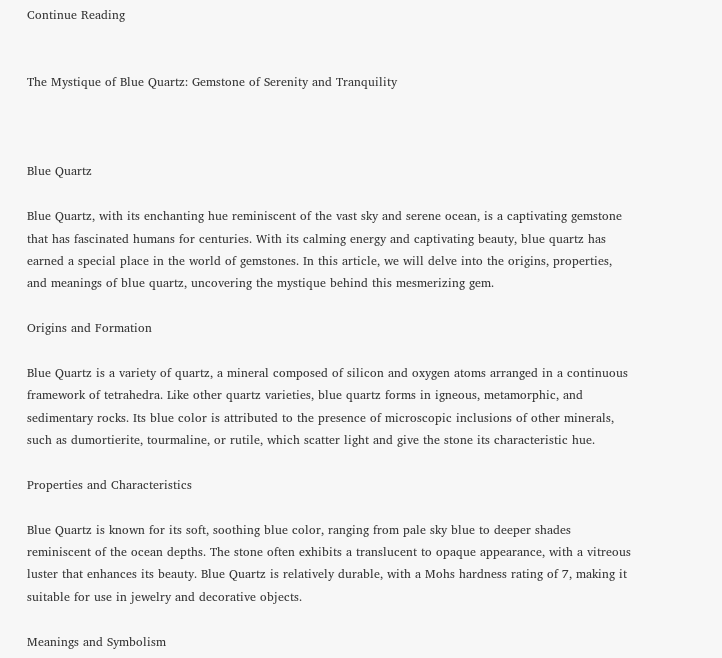Continue Reading


The Mystique of Blue Quartz: Gemstone of Serenity and Tranquility



Blue Quartz

Blue Quartz, with its enchanting hue reminiscent of the vast sky and serene ocean, is a captivating gemstone that has fascinated humans for centuries. With its calming energy and captivating beauty, blue quartz has earned a special place in the world of gemstones. In this article, we will delve into the origins, properties, and meanings of blue quartz, uncovering the mystique behind this mesmerizing gem.

Origins and Formation

Blue Quartz is a variety of quartz, a mineral composed of silicon and oxygen atoms arranged in a continuous framework of tetrahedra. Like other quartz varieties, blue quartz forms in igneous, metamorphic, and sedimentary rocks. Its blue color is attributed to the presence of microscopic inclusions of other minerals, such as dumortierite, tourmaline, or rutile, which scatter light and give the stone its characteristic hue.

Properties and Characteristics

Blue Quartz is known for its soft, soothing blue color, ranging from pale sky blue to deeper shades reminiscent of the ocean depths. The stone often exhibits a translucent to opaque appearance, with a vitreous luster that enhances its beauty. Blue Quartz is relatively durable, with a Mohs hardness rating of 7, making it suitable for use in jewelry and decorative objects.

Meanings and Symbolism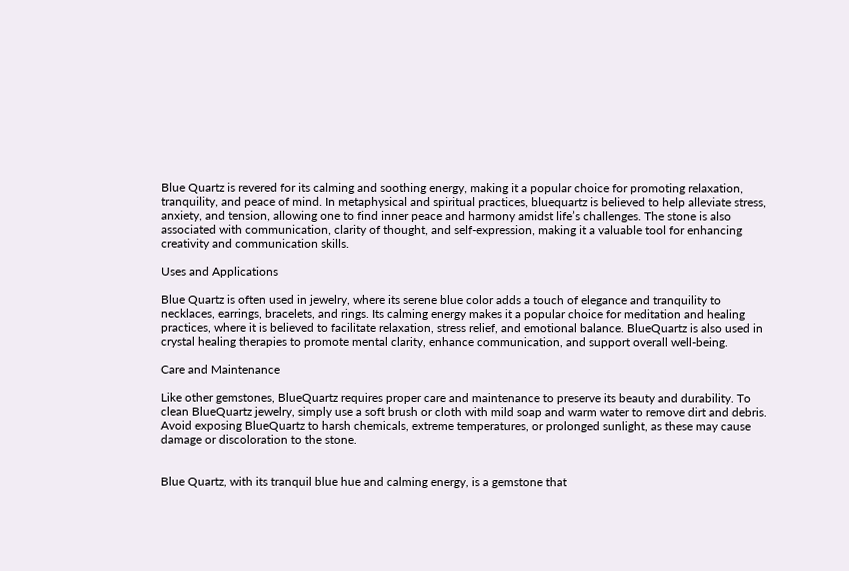Blue Quartz is revered for its calming and soothing energy, making it a popular choice for promoting relaxation, tranquility, and peace of mind. In metaphysical and spiritual practices, bluequartz is believed to help alleviate stress, anxiety, and tension, allowing one to find inner peace and harmony amidst life’s challenges. The stone is also associated with communication, clarity of thought, and self-expression, making it a valuable tool for enhancing creativity and communication skills.

Uses and Applications

Blue Quartz is often used in jewelry, where its serene blue color adds a touch of elegance and tranquility to necklaces, earrings, bracelets, and rings. Its calming energy makes it a popular choice for meditation and healing practices, where it is believed to facilitate relaxation, stress relief, and emotional balance. BlueQuartz is also used in crystal healing therapies to promote mental clarity, enhance communication, and support overall well-being.

Care and Maintenance

Like other gemstones, BlueQuartz requires proper care and maintenance to preserve its beauty and durability. To clean BlueQuartz jewelry, simply use a soft brush or cloth with mild soap and warm water to remove dirt and debris. Avoid exposing BlueQuartz to harsh chemicals, extreme temperatures, or prolonged sunlight, as these may cause damage or discoloration to the stone.


Blue Quartz, with its tranquil blue hue and calming energy, is a gemstone that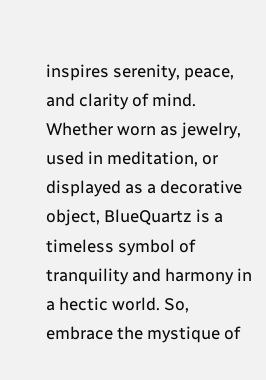inspires serenity, peace, and clarity of mind. Whether worn as jewelry, used in meditation, or displayed as a decorative object, BlueQuartz is a timeless symbol of tranquility and harmony in a hectic world. So, embrace the mystique of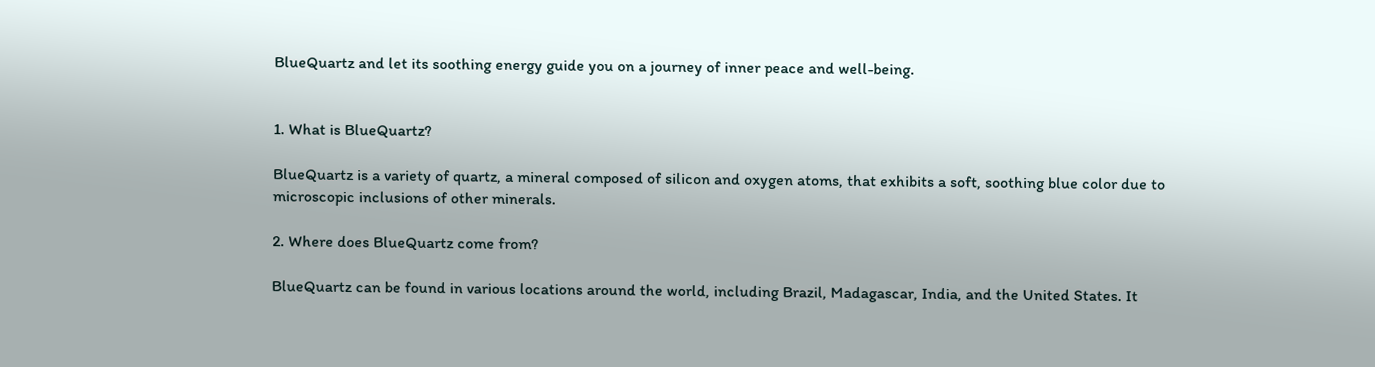BlueQuartz and let its soothing energy guide you on a journey of inner peace and well-being.


1. What is BlueQuartz?

BlueQuartz is a variety of quartz, a mineral composed of silicon and oxygen atoms, that exhibits a soft, soothing blue color due to microscopic inclusions of other minerals.

2. Where does BlueQuartz come from?

BlueQuartz can be found in various locations around the world, including Brazil, Madagascar, India, and the United States. It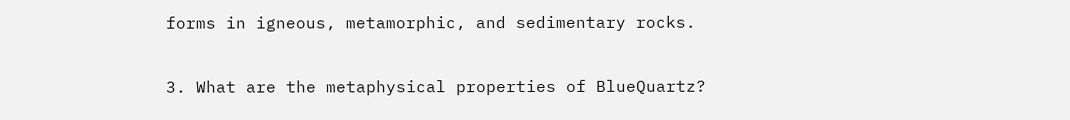forms in igneous, metamorphic, and sedimentary rocks.

3. What are the metaphysical properties of BlueQuartz?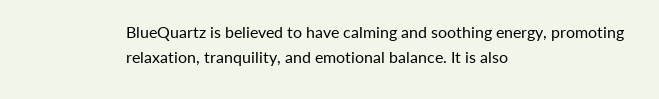BlueQuartz is believed to have calming and soothing energy, promoting relaxation, tranquility, and emotional balance. It is also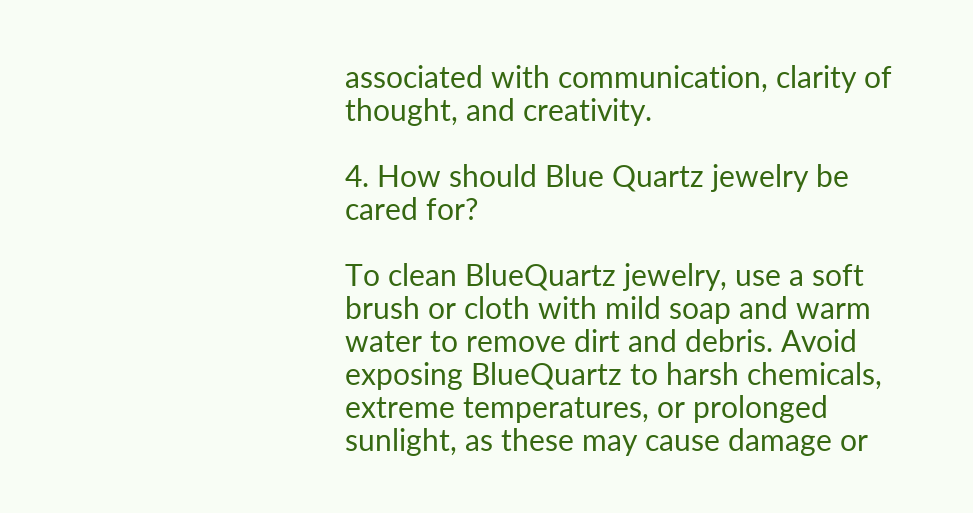associated with communication, clarity of thought, and creativity.

4. How should Blue Quartz jewelry be cared for?

To clean BlueQuartz jewelry, use a soft brush or cloth with mild soap and warm water to remove dirt and debris. Avoid exposing BlueQuartz to harsh chemicals, extreme temperatures, or prolonged sunlight, as these may cause damage or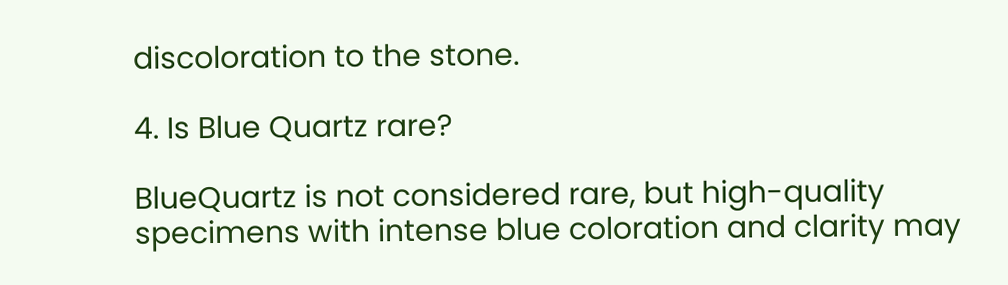discoloration to the stone.

4. Is Blue Quartz rare?

BlueQuartz is not considered rare, but high-quality specimens with intense blue coloration and clarity may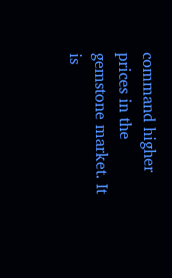command higher prices in the gemstone market. It is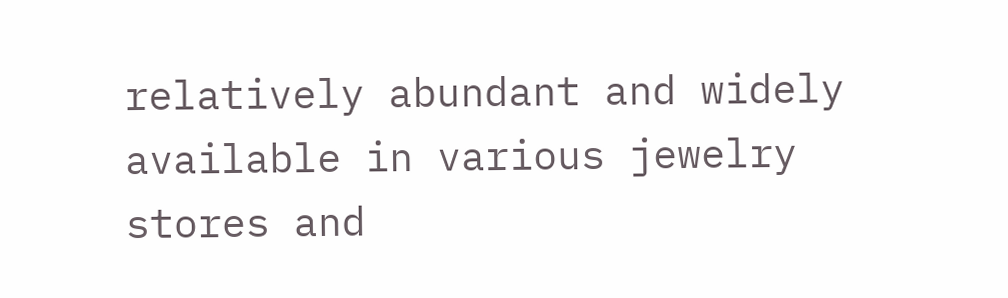relatively abundant and widely available in various jewelry stores and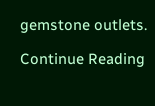gemstone outlets.

Continue Reading